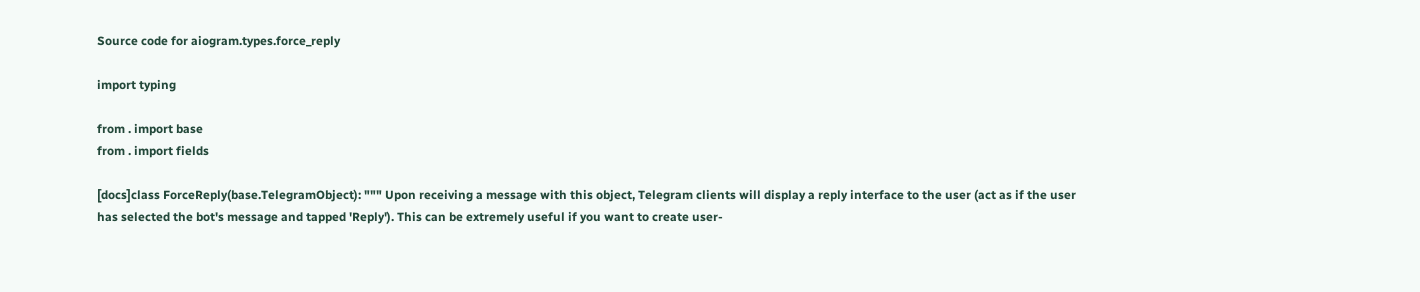Source code for aiogram.types.force_reply

import typing

from . import base
from . import fields

[docs]class ForceReply(base.TelegramObject): """ Upon receiving a message with this object, Telegram clients will display a reply interface to the user (act as if the user has selected the bot's message and tapped 'Reply'). This can be extremely useful if you want to create user-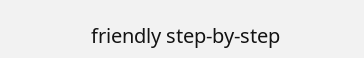friendly step-by-step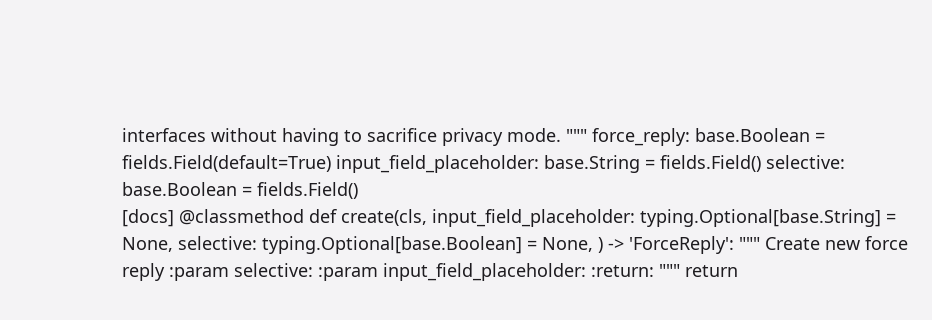interfaces without having to sacrifice privacy mode. """ force_reply: base.Boolean = fields.Field(default=True) input_field_placeholder: base.String = fields.Field() selective: base.Boolean = fields.Field()
[docs] @classmethod def create(cls, input_field_placeholder: typing.Optional[base.String] = None, selective: typing.Optional[base.Boolean] = None, ) -> 'ForceReply': """ Create new force reply :param selective: :param input_field_placeholder: :return: """ return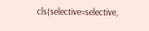cls(selective=selective,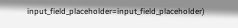input_field_placeholder=input_field_placeholder)